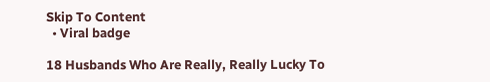Skip To Content
  • Viral badge

18 Husbands Who Are Really, Really Lucky To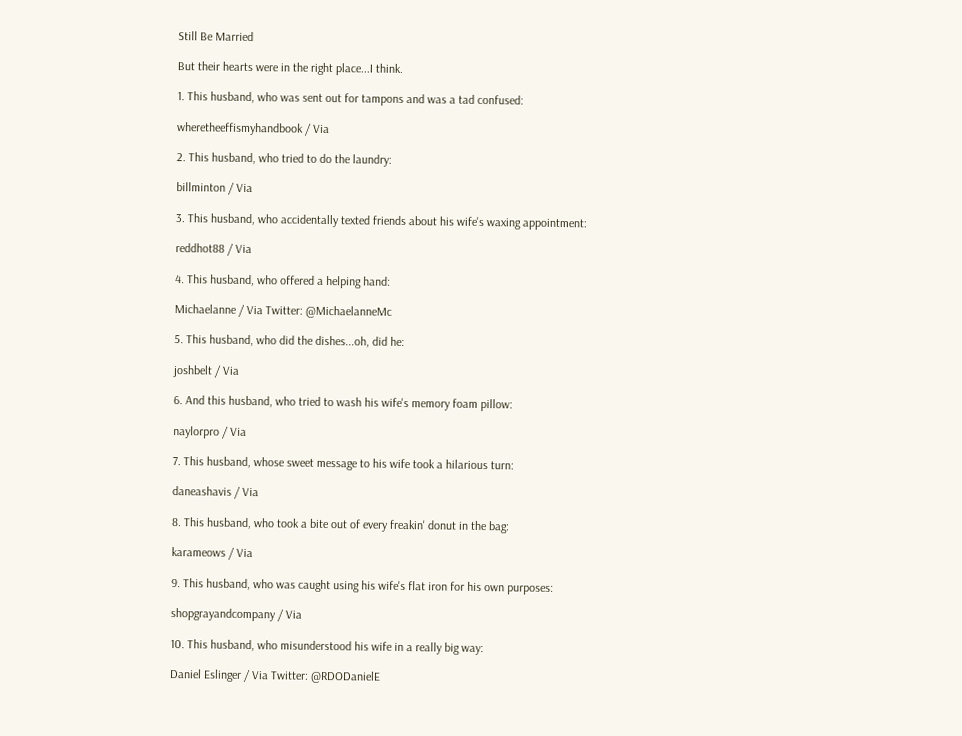Still Be Married

But their hearts were in the right place...I think.

1. This husband, who was sent out for tampons and was a tad confused:

wheretheeffismyhandbook / Via

2. This husband, who tried to do the laundry:

billminton / Via

3. This husband, who accidentally texted friends about his wife's waxing appointment:

reddhot88 / Via

4. This husband, who offered a helping hand:

Michaelanne / Via Twitter: @MichaelanneMc

5. This husband, who did the dishes...oh, did he:

joshbelt / Via

6. And this husband, who tried to wash his wife's memory foam pillow:

naylorpro / Via

7. This husband, whose sweet message to his wife took a hilarious turn:

daneashavis / Via

8. This husband, who took a bite out of every freakin' donut in the bag:

karameows / Via

9. This husband, who was caught using his wife's flat iron for his own purposes:

shopgrayandcompany / Via

10. This husband, who misunderstood his wife in a really big way:

Daniel Eslinger / Via Twitter: @RDODanielE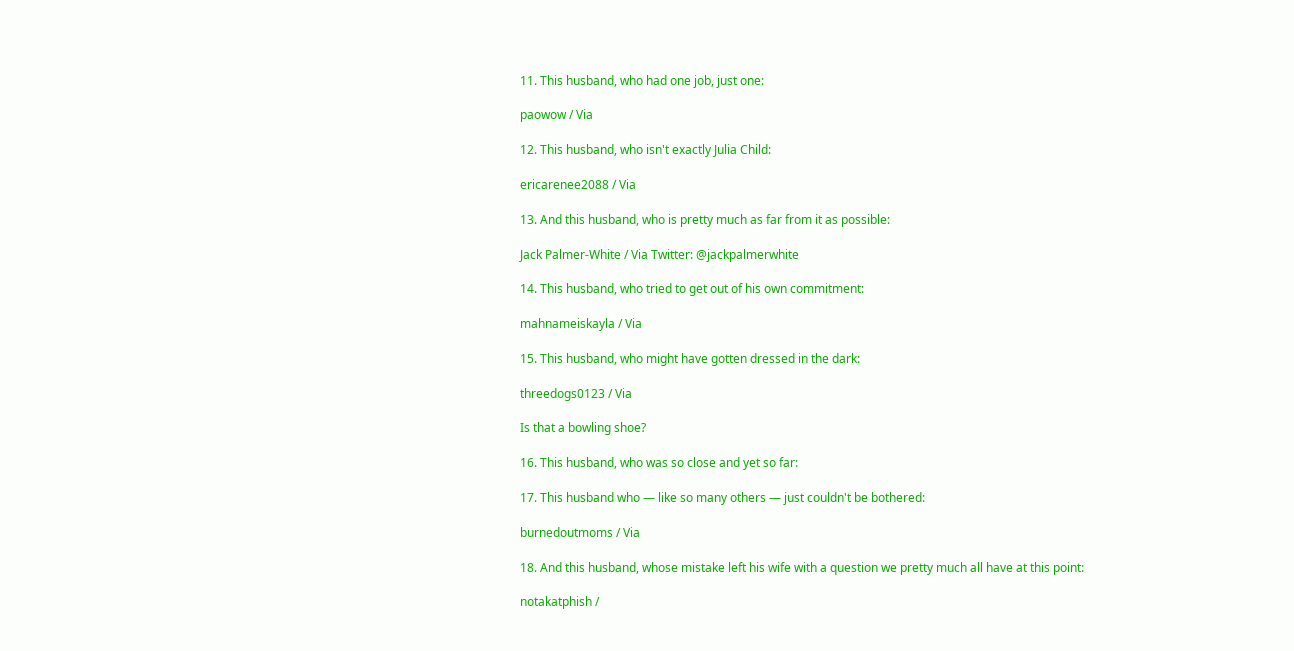11. This husband, who had one job, just one:

paowow / Via

12. This husband, who isn't exactly Julia Child:

ericarenee2088 / Via

13. And this husband, who is pretty much as far from it as possible:

Jack Palmer-White / Via Twitter: @jackpalmerwhite

14. This husband, who tried to get out of his own commitment:

mahnameiskayla / Via

15. This husband, who might have gotten dressed in the dark:

threedogs0123 / Via

Is that a bowling shoe?

16. This husband, who was so close and yet so far:

17. This husband who — like so many others — just couldn't be bothered:

burnedoutmoms / Via

18. And this husband, whose mistake left his wife with a question we pretty much all have at this point:

notakatphish /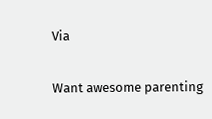Via

Want awesome parenting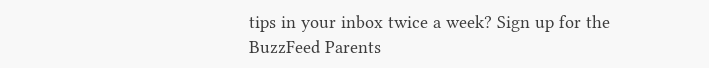tips in your inbox twice a week? Sign up for the BuzzFeed Parents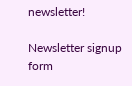newsletter!

Newsletter signup form